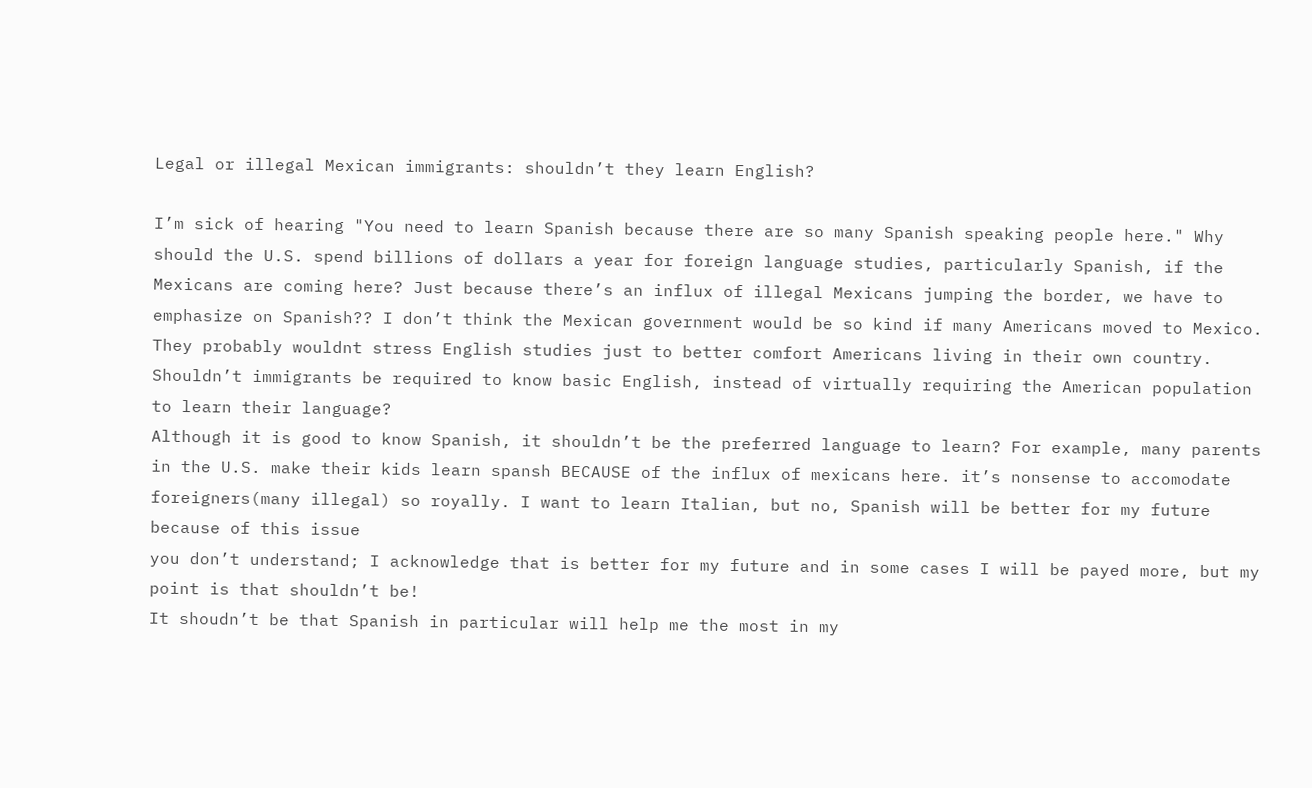Legal or illegal Mexican immigrants: shouldn’t they learn English?

I’m sick of hearing "You need to learn Spanish because there are so many Spanish speaking people here." Why should the U.S. spend billions of dollars a year for foreign language studies, particularly Spanish, if the Mexicans are coming here? Just because there’s an influx of illegal Mexicans jumping the border, we have to emphasize on Spanish?? I don’t think the Mexican government would be so kind if many Americans moved to Mexico. They probably wouldnt stress English studies just to better comfort Americans living in their own country. Shouldn’t immigrants be required to know basic English, instead of virtually requiring the American population to learn their language?
Although it is good to know Spanish, it shouldn’t be the preferred language to learn? For example, many parents in the U.S. make their kids learn spansh BECAUSE of the influx of mexicans here. it’s nonsense to accomodate foreigners(many illegal) so royally. I want to learn Italian, but no, Spanish will be better for my future because of this issue
you don’t understand; I acknowledge that is better for my future and in some cases I will be payed more, but my point is that shouldn’t be!
It shoudn’t be that Spanish in particular will help me the most in my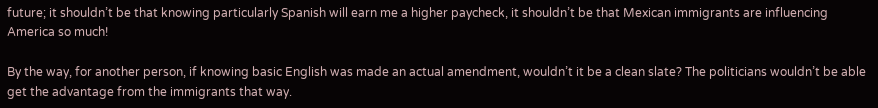future; it shouldn’t be that knowing particularly Spanish will earn me a higher paycheck, it shouldn’t be that Mexican immigrants are influencing America so much!

By the way, for another person, if knowing basic English was made an actual amendment, wouldn’t it be a clean slate? The politicians wouldn’t be able get the advantage from the immigrants that way.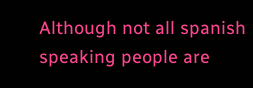Although not all spanish speaking people are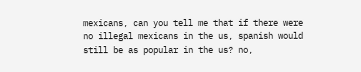mexicans, can you tell me that if there were no illegal mexicans in the us, spanish would still be as popular in the us? no,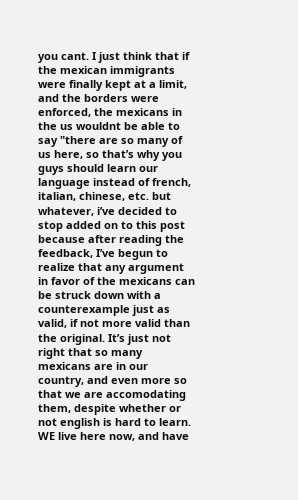you cant. I just think that if the mexican immigrants were finally kept at a limit, and the borders were enforced, the mexicans in the us wouldnt be able to say "there are so many of us here, so that’s why you guys should learn our language instead of french, italian, chinese, etc. but whatever, i’ve decided to stop added on to this post because after reading the feedback, I’ve begun to realize that any argument in favor of the mexicans can be struck down with a counterexample just as valid, if not more valid than the original. It’s just not right that so many mexicans are in our country, and even more so that we are accomodating them, despite whether or not english is hard to learn. WE live here now, and have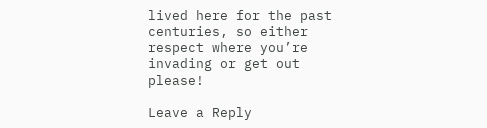lived here for the past centuries, so either respect where you’re invading or get out please!

Leave a Reply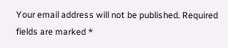Your email address will not be published. Required fields are marked *